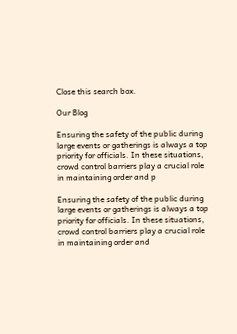Close this search box.

Our Blog

Ensuring the safety of the public during large events or gatherings is always a top priority for officials. In these situations, crowd control barriers play a crucial role in maintaining order and p

Ensuring the safety of the public during large events or gatherings is always a top priority for officials. In these situations, crowd control barriers play a crucial role in maintaining order and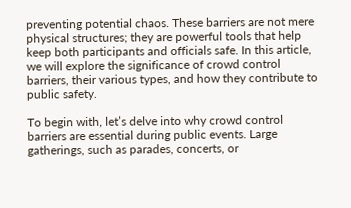preventing potential chaos. These barriers are not mere physical structures; they are powerful tools that help keep both participants and officials safe. In this article, we will explore the significance of crowd control barriers, their various types, and how they contribute to public safety.

To begin with, let’s delve into why crowd control barriers are essential during public events. Large gatherings, such as parades, concerts, or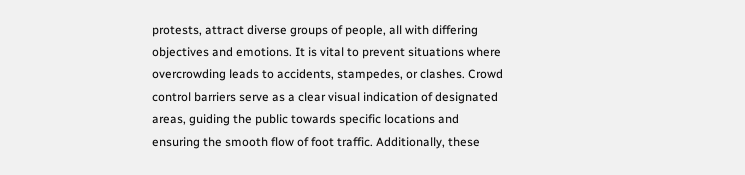protests, attract diverse groups of people, all with differing objectives and emotions. It is vital to prevent situations where overcrowding leads to accidents, stampedes, or clashes. Crowd control barriers serve as a clear visual indication of designated areas, guiding the public towards specific locations and ensuring the smooth flow of foot traffic. Additionally, these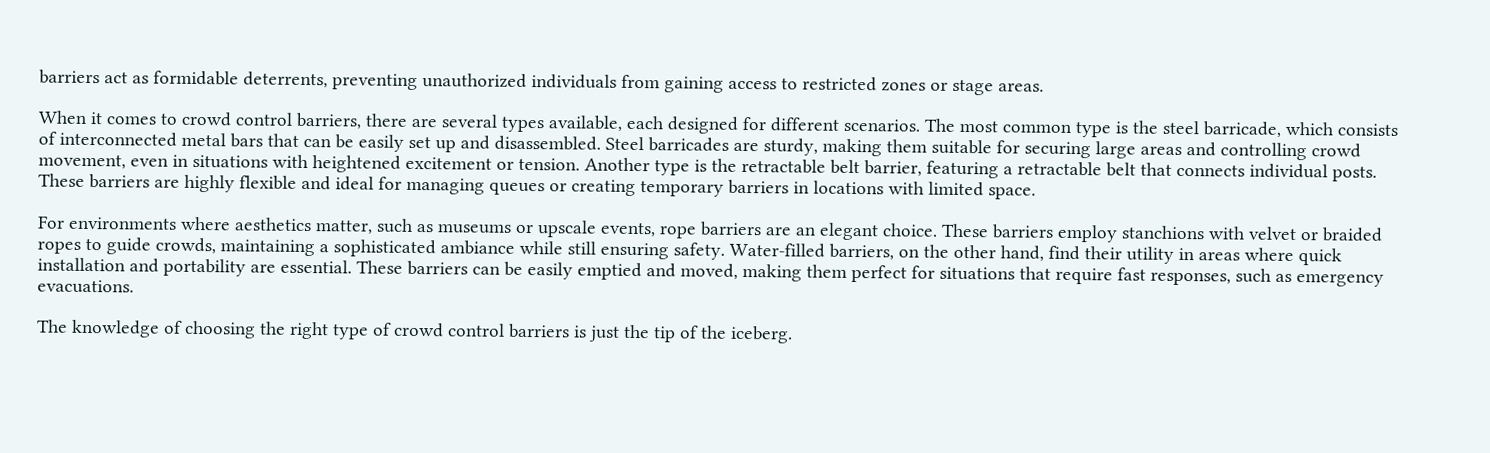barriers act as formidable deterrents, preventing unauthorized individuals from gaining access to restricted zones or stage areas.

When it comes to crowd control barriers, there are several types available, each designed for different scenarios. The most common type is the steel barricade, which consists of interconnected metal bars that can be easily set up and disassembled. Steel barricades are sturdy, making them suitable for securing large areas and controlling crowd movement, even in situations with heightened excitement or tension. Another type is the retractable belt barrier, featuring a retractable belt that connects individual posts. These barriers are highly flexible and ideal for managing queues or creating temporary barriers in locations with limited space.

For environments where aesthetics matter, such as museums or upscale events, rope barriers are an elegant choice. These barriers employ stanchions with velvet or braided ropes to guide crowds, maintaining a sophisticated ambiance while still ensuring safety. Water-filled barriers, on the other hand, find their utility in areas where quick installation and portability are essential. These barriers can be easily emptied and moved, making them perfect for situations that require fast responses, such as emergency evacuations.

The knowledge of choosing the right type of crowd control barriers is just the tip of the iceberg.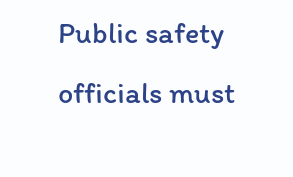Public safety officials must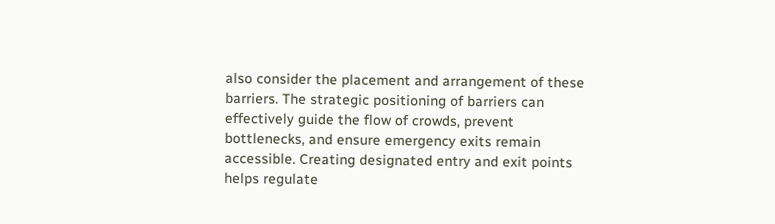also consider the placement and arrangement of these barriers. The strategic positioning of barriers can effectively guide the flow of crowds, prevent bottlenecks, and ensure emergency exits remain accessible. Creating designated entry and exit points helps regulate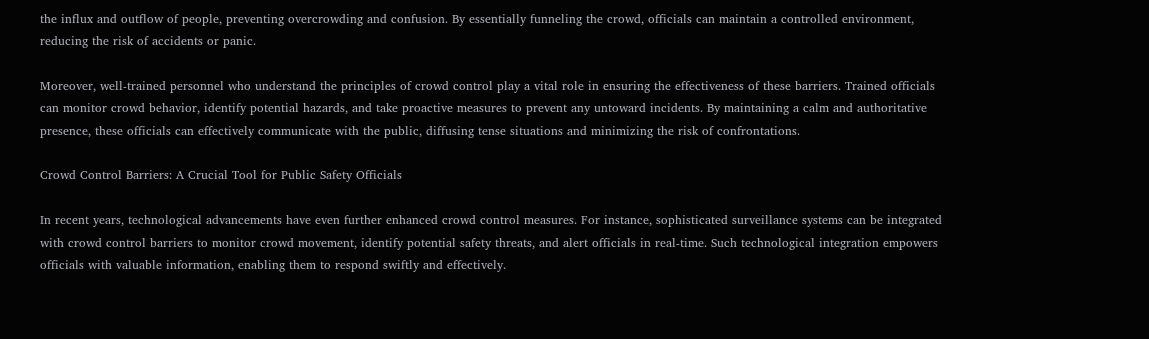the influx and outflow of people, preventing overcrowding and confusion. By essentially funneling the crowd, officials can maintain a controlled environment, reducing the risk of accidents or panic.

Moreover, well-trained personnel who understand the principles of crowd control play a vital role in ensuring the effectiveness of these barriers. Trained officials can monitor crowd behavior, identify potential hazards, and take proactive measures to prevent any untoward incidents. By maintaining a calm and authoritative presence, these officials can effectively communicate with the public, diffusing tense situations and minimizing the risk of confrontations.

Crowd Control Barriers: A Crucial Tool for Public Safety Officials

In recent years, technological advancements have even further enhanced crowd control measures. For instance, sophisticated surveillance systems can be integrated with crowd control barriers to monitor crowd movement, identify potential safety threats, and alert officials in real-time. Such technological integration empowers officials with valuable information, enabling them to respond swiftly and effectively.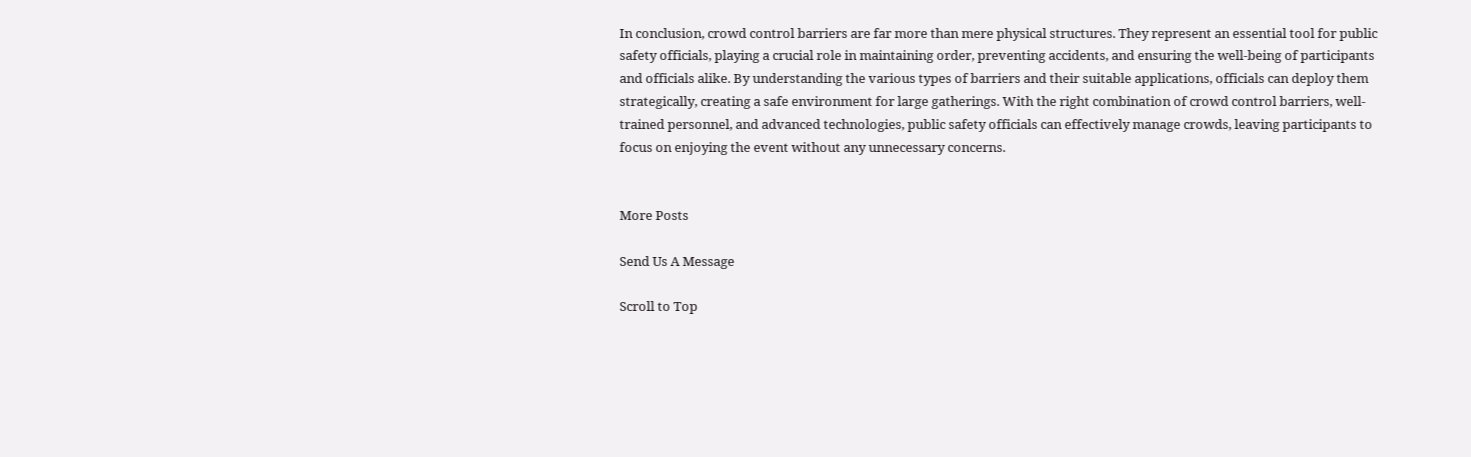In conclusion, crowd control barriers are far more than mere physical structures. They represent an essential tool for public safety officials, playing a crucial role in maintaining order, preventing accidents, and ensuring the well-being of participants and officials alike. By understanding the various types of barriers and their suitable applications, officials can deploy them strategically, creating a safe environment for large gatherings. With the right combination of crowd control barriers, well-trained personnel, and advanced technologies, public safety officials can effectively manage crowds, leaving participants to focus on enjoying the event without any unnecessary concerns.


More Posts

Send Us A Message

Scroll to Top